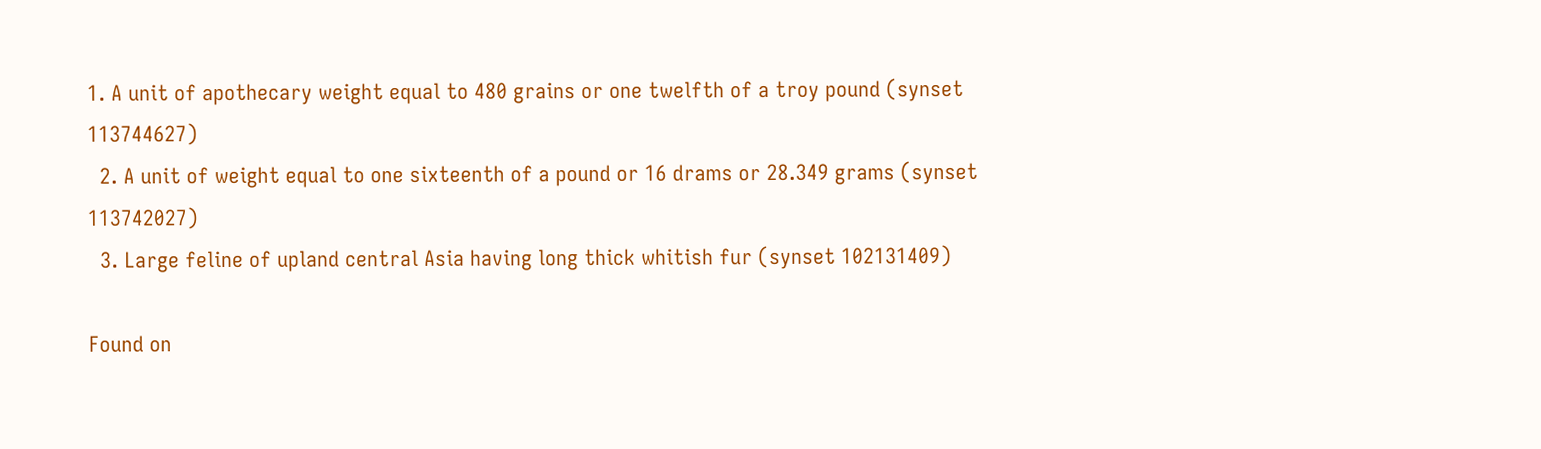1. A unit of apothecary weight equal to 480 grains or one twelfth of a troy pound (synset 113744627)
  2. A unit of weight equal to one sixteenth of a pound or 16 drams or 28.349 grams (synset 113742027)
  3. Large feline of upland central Asia having long thick whitish fur (synset 102131409)

Found on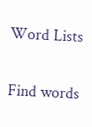Word Lists

Find words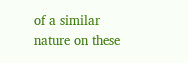of a similar nature on these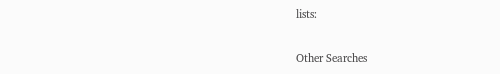lists:

Other Searches